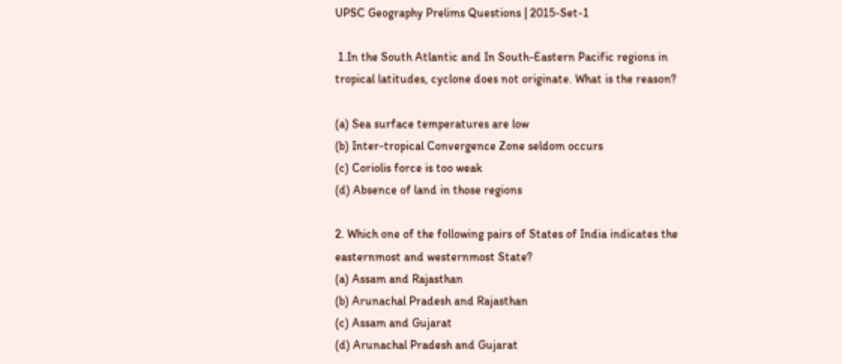UPSC Geography Prelims Questions | 2015-Set-1

 1.In the South Atlantic and In South-Eastern Pacific regions in tropical latitudes, cyclone does not originate. What is the reason?

(a) Sea surface temperatures are low
(b) Inter-tropical Convergence Zone seldom occurs
(c) Coriolis force is too weak
(d) Absence of land in those regions

2. Which one of the following pairs of States of India indicates the easternmost and westernmost State?
(a) Assam and Rajasthan
(b) Arunachal Pradesh and Rajasthan
(c) Assam and Gujarat
(d) Arunachal Pradesh and Gujarat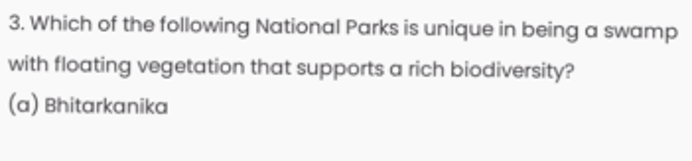3. Which of the following National Parks is unique in being a swamp with floating vegetation that supports a rich biodiversity?
(a) Bhitarkanika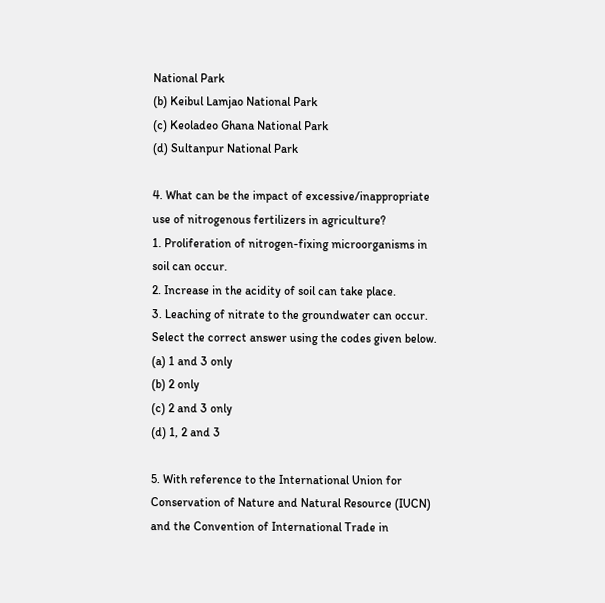National Park
(b) Keibul Lamjao National Park
(c) Keoladeo Ghana National Park
(d) Sultanpur National Park

4. What can be the impact of excessive/inappropriate use of nitrogenous fertilizers in agriculture?
1. Proliferation of nitrogen-fixing microorganisms in soil can occur.
2. Increase in the acidity of soil can take place.
3. Leaching of nitrate to the groundwater can occur.
Select the correct answer using the codes given below.
(a) 1 and 3 only
(b) 2 only
(c) 2 and 3 only
(d) 1, 2 and 3

5. With reference to the International Union for Conservation of Nature and Natural Resource (IUCN) and the Convention of International Trade in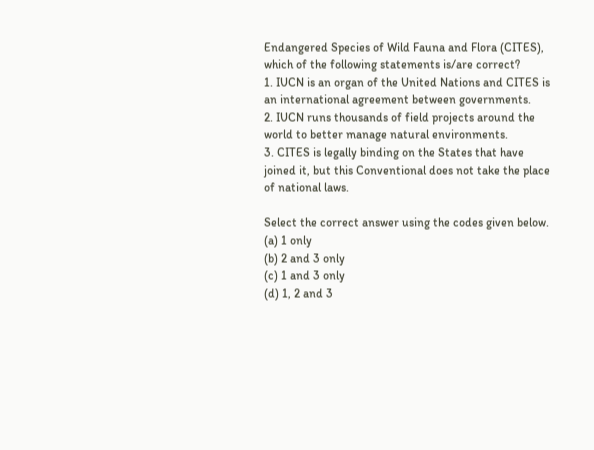Endangered Species of Wild Fauna and Flora (CITES), which of the following statements is/are correct?
1. IUCN is an organ of the United Nations and CITES is an international agreement between governments.
2. IUCN runs thousands of field projects around the world to better manage natural environments.
3. CITES is legally binding on the States that have joined it, but this Conventional does not take the place of national laws.

Select the correct answer using the codes given below.
(a) 1 only
(b) 2 and 3 only
(c) 1 and 3 only
(d) 1, 2 and 3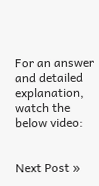For an answer and detailed explanation, watch the below video:


Next Post »